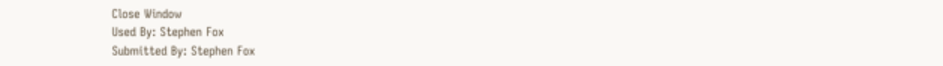Close Window
Used By: Stephen Fox
Submitted By: Stephen Fox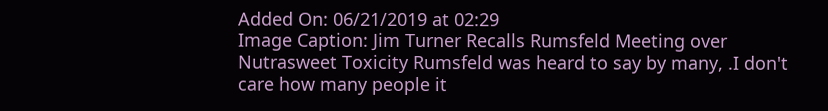Added On: 06/21/2019 at 02:29
Image Caption: Jim Turner Recalls Rumsfeld Meeting over Nutrasweet Toxicity Rumsfeld was heard to say by many, .I don't care how many people it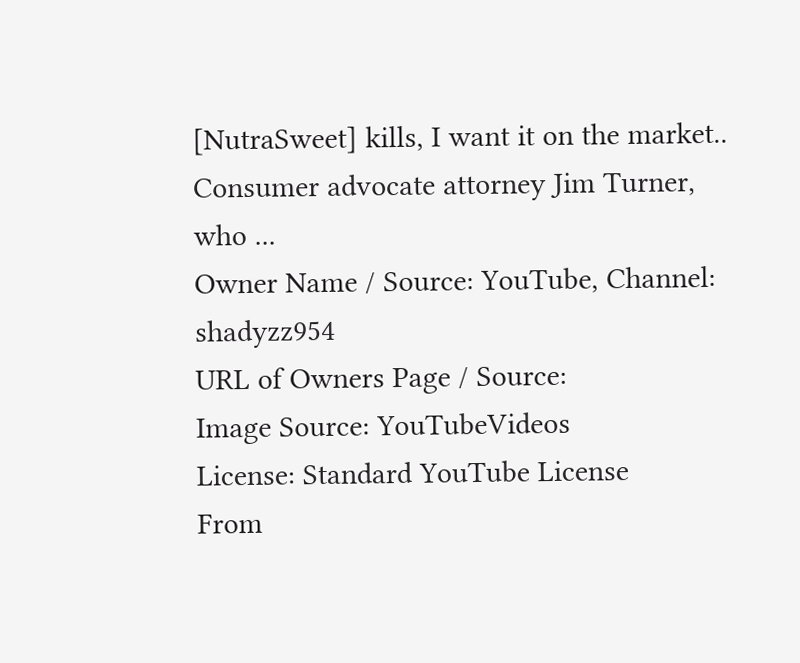[NutraSweet] kills, I want it on the market.. Consumer advocate attorney Jim Turner, who ...
Owner Name / Source: YouTube, Channel: shadyzz954
URL of Owners Page / Source:
Image Source: YouTubeVideos
License: Standard YouTube License
From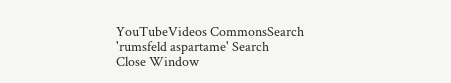YouTubeVideos CommonsSearch 'rumsfeld aspartame' Search
Close Window